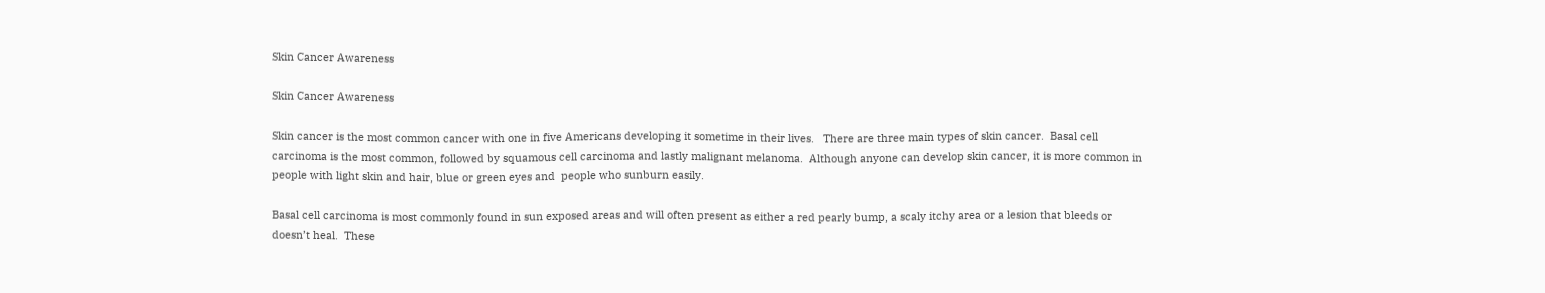Skin Cancer Awareness

Skin Cancer Awareness

Skin cancer is the most common cancer with one in five Americans developing it sometime in their lives.   There are three main types of skin cancer.  Basal cell carcinoma is the most common, followed by squamous cell carcinoma and lastly malignant melanoma.  Although anyone can develop skin cancer, it is more common in people with light skin and hair, blue or green eyes and  people who sunburn easily.

Basal cell carcinoma is most commonly found in sun exposed areas and will often present as either a red pearly bump, a scaly itchy area or a lesion that bleeds or doesn’t heal.  These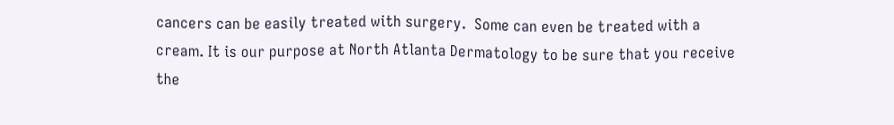cancers can be easily treated with surgery.  Some can even be treated with a cream. It is our purpose at North Atlanta Dermatology to be sure that you receive the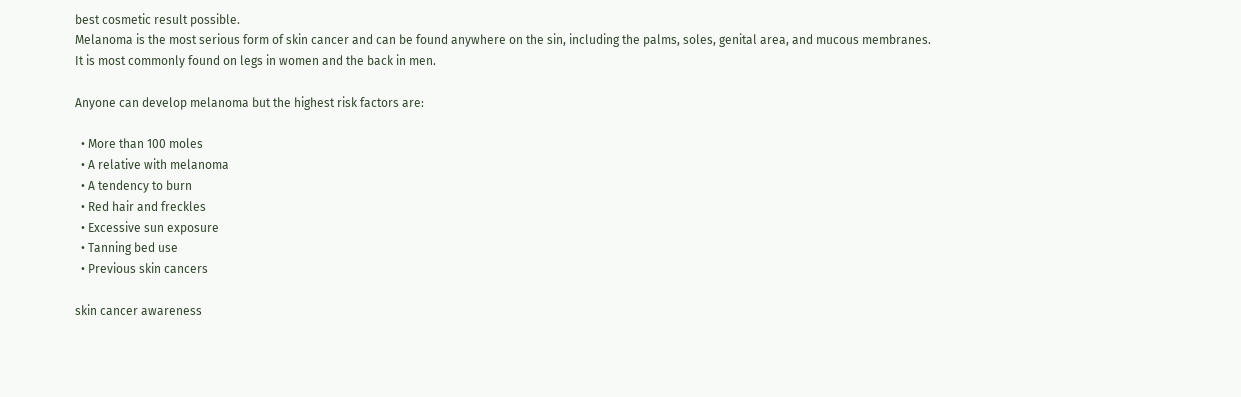best cosmetic result possible.
Melanoma is the most serious form of skin cancer and can be found anywhere on the sin, including the palms, soles, genital area, and mucous membranes.  It is most commonly found on legs in women and the back in men.

Anyone can develop melanoma but the highest risk factors are:

  • More than 100 moles
  • A relative with melanoma
  • A tendency to burn
  • Red hair and freckles
  • Excessive sun exposure
  • Tanning bed use
  • Previous skin cancers

skin cancer awareness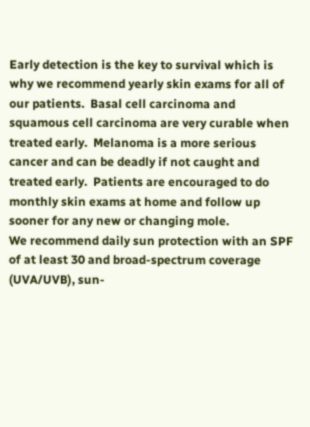Early detection is the key to survival which is why we recommend yearly skin exams for all of our patients.  Basal cell carcinoma and squamous cell carcinoma are very curable when treated early.  Melanoma is a more serious cancer and can be deadly if not caught and treated early.  Patients are encouraged to do monthly skin exams at home and follow up sooner for any new or changing mole.
We recommend daily sun protection with an SPF of at least 30 and broad-spectrum coverage (UVA/UVB), sun-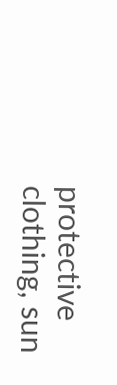protective clothing, sun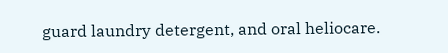guard laundry detergent, and oral heliocare.